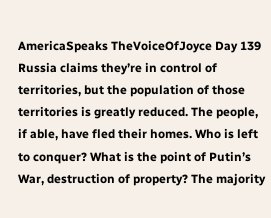AmericaSpeaks TheVoiceOfJoyce Day 139 Russia claims they’re in control of territories, but the population of those territories is greatly reduced. The people, if able, have fled their homes. Who is left to conquer? What is the point of Putin’s War, destruction of property? The majority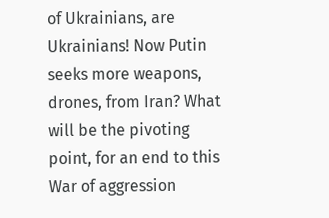of Ukrainians, are Ukrainians! Now Putin seeks more weapons, drones, from Iran? What will be the pivoting point, for an end to this War of aggression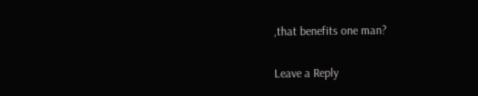,that benefits one man?

Leave a Reply